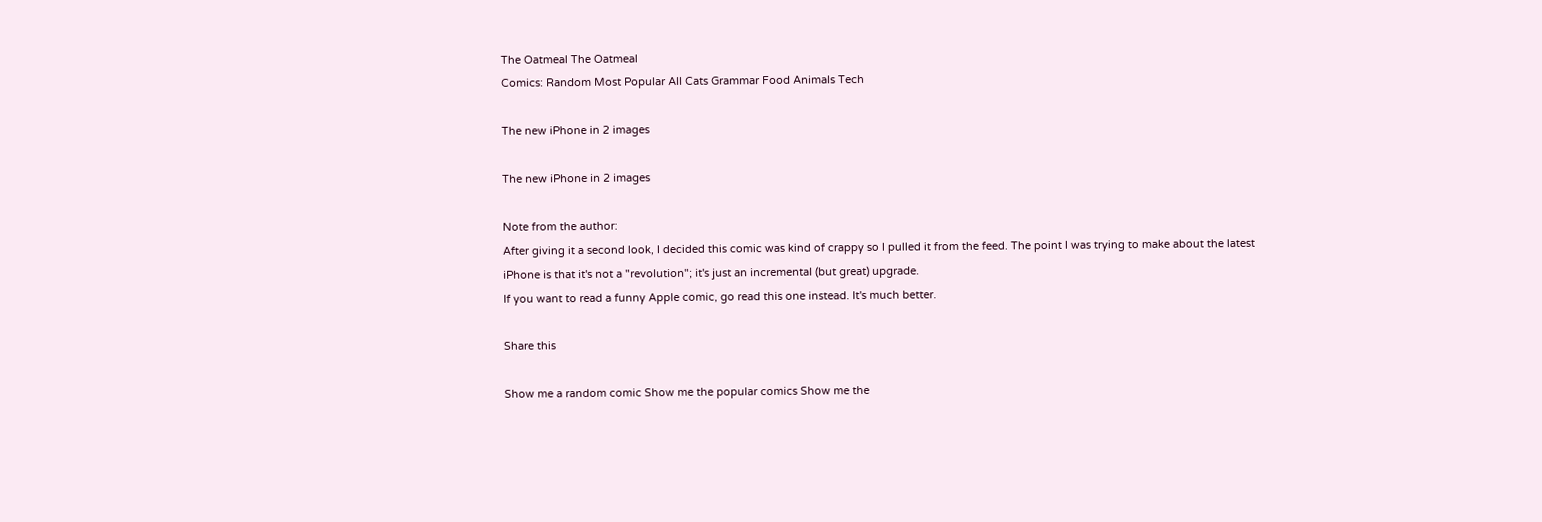The Oatmeal The Oatmeal
Comics: Random Most Popular All Cats Grammar Food Animals Tech

The new iPhone in 2 images

The new iPhone in 2 images

Note from the author:
After giving it a second look, I decided this comic was kind of crappy so I pulled it from the feed. The point I was trying to make about the latest iPhone is that it's not a "revolution"; it's just an incremental (but great) upgrade.
If you want to read a funny Apple comic, go read this one instead. It's much better.

Share this

Show me a random comic Show me the popular comics Show me the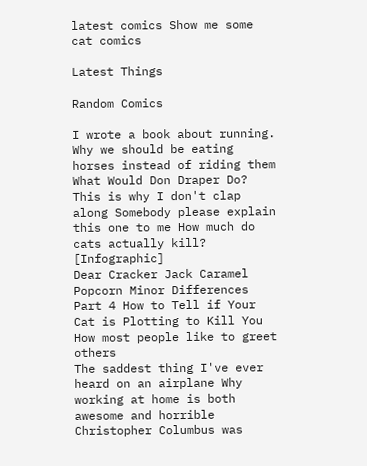latest comics Show me some cat comics

Latest Things

Random Comics

I wrote a book about running. Why we should be eating horses instead of riding them
What Would Don Draper Do? This is why I don't clap along Somebody please explain this one to me How much do cats actually kill? [Infographic]
Dear Cracker Jack Caramel Popcorn Minor Differences Part 4 How to Tell if Your Cat is Plotting to Kill You How most people like to greet others
The saddest thing I've ever heard on an airplane Why working at home is both awesome and horrible Christopher Columbus was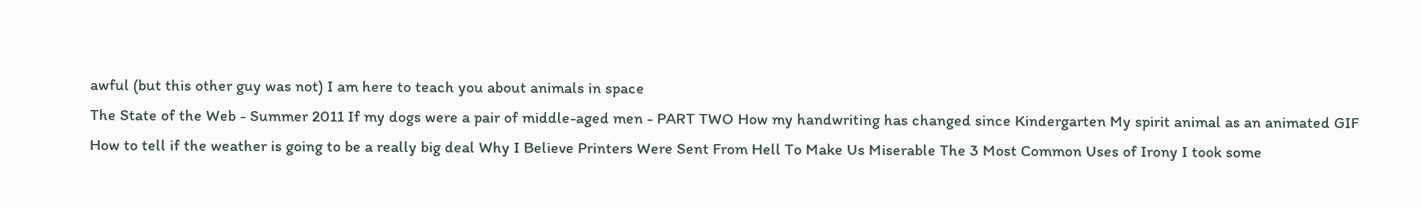awful (but this other guy was not) I am here to teach you about animals in space
The State of the Web - Summer 2011 If my dogs were a pair of middle-aged men - PART TWO How my handwriting has changed since Kindergarten My spirit animal as an animated GIF
How to tell if the weather is going to be a really big deal Why I Believe Printers Were Sent From Hell To Make Us Miserable The 3 Most Common Uses of Irony I took some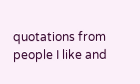quotations from people I like and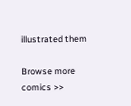illustrated them

Browse more comics >>